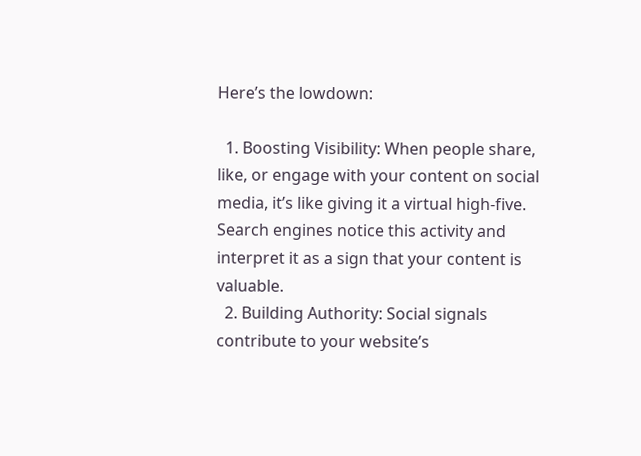Here’s the lowdown:

  1. Boosting Visibility: When people share, like, or engage with your content on social media, it’s like giving it a virtual high-five. Search engines notice this activity and interpret it as a sign that your content is valuable.
  2. Building Authority: Social signals contribute to your website’s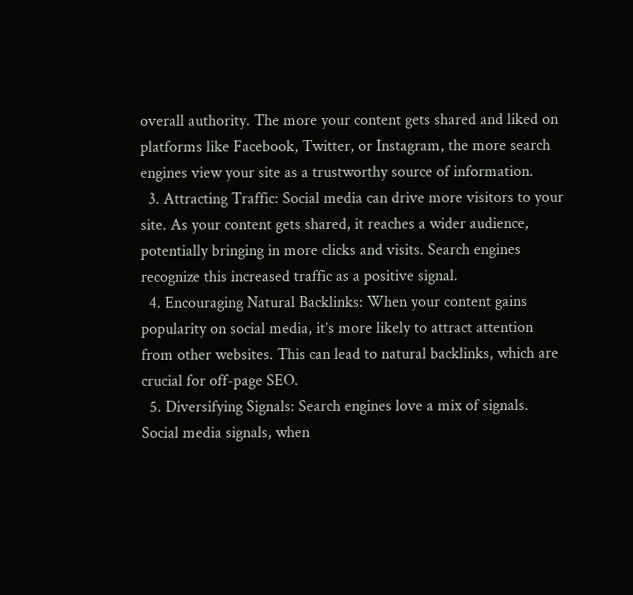overall authority. The more your content gets shared and liked on platforms like Facebook, Twitter, or Instagram, the more search engines view your site as a trustworthy source of information.
  3. Attracting Traffic: Social media can drive more visitors to your site. As your content gets shared, it reaches a wider audience, potentially bringing in more clicks and visits. Search engines recognize this increased traffic as a positive signal.
  4. Encouraging Natural Backlinks: When your content gains popularity on social media, it’s more likely to attract attention from other websites. This can lead to natural backlinks, which are crucial for off-page SEO.
  5. Diversifying Signals: Search engines love a mix of signals. Social media signals, when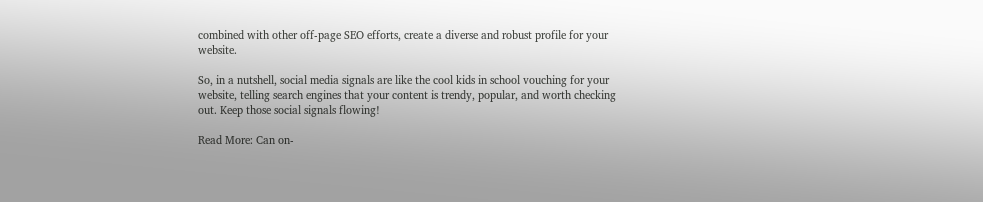combined with other off-page SEO efforts, create a diverse and robust profile for your website.

So, in a nutshell, social media signals are like the cool kids in school vouching for your website, telling search engines that your content is trendy, popular, and worth checking out. Keep those social signals flowing!

Read More: Can on-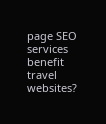page SEO services benefit travel websites?